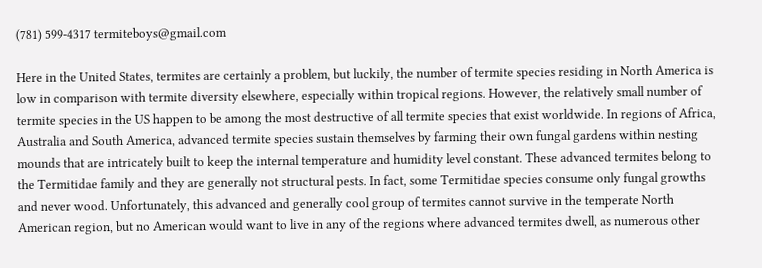(781) 599-4317 termiteboys@gmail.com

Here in the United States, termites are certainly a problem, but luckily, the number of termite species residing in North America is low in comparison with termite diversity elsewhere, especially within tropical regions. However, the relatively small number of termite species in the US happen to be among the most destructive of all termite species that exist worldwide. In regions of Africa, Australia and South America, advanced termite species sustain themselves by farming their own fungal gardens within nesting mounds that are intricately built to keep the internal temperature and humidity level constant. These advanced termites belong to the Termitidae family and they are generally not structural pests. In fact, some Termitidae species consume only fungal growths and never wood. Unfortunately, this advanced and generally cool group of termites cannot survive in the temperate North American region, but no American would want to live in any of the regions where advanced termites dwell, as numerous other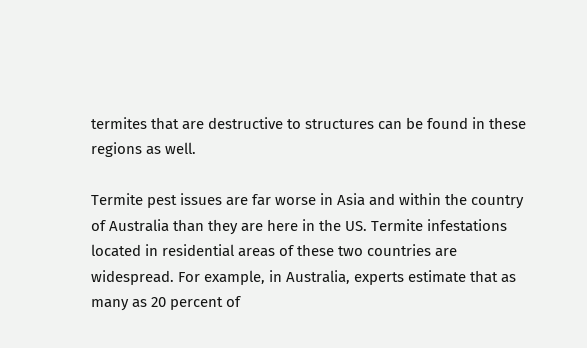termites that are destructive to structures can be found in these regions as well.

Termite pest issues are far worse in Asia and within the country of Australia than they are here in the US. Termite infestations located in residential areas of these two countries are widespread. For example, in Australia, experts estimate that as many as 20 percent of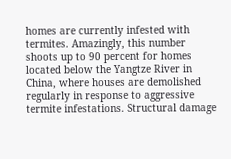homes are currently infested with termites. Amazingly, this number shoots up to 90 percent for homes located below the Yangtze River in China, where houses are demolished regularly in response to aggressive termite infestations. Structural damage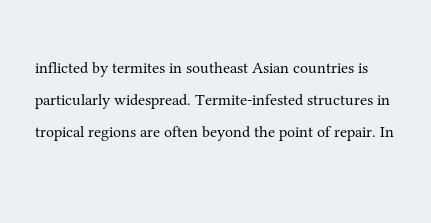inflicted by termites in southeast Asian countries is particularly widespread. Termite-infested structures in tropical regions are often beyond the point of repair. In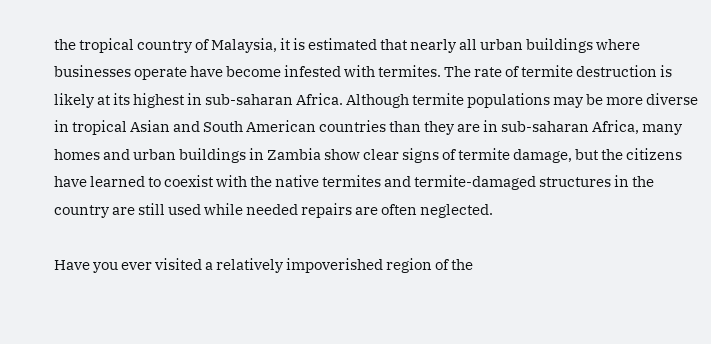the tropical country of Malaysia, it is estimated that nearly all urban buildings where businesses operate have become infested with termites. The rate of termite destruction is likely at its highest in sub-saharan Africa. Although termite populations may be more diverse in tropical Asian and South American countries than they are in sub-saharan Africa, many homes and urban buildings in Zambia show clear signs of termite damage, but the citizens have learned to coexist with the native termites and termite-damaged structures in the country are still used while needed repairs are often neglected.

Have you ever visited a relatively impoverished region of the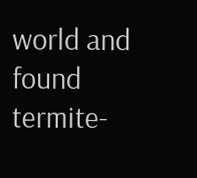world and found termite-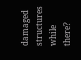damaged structures while there?